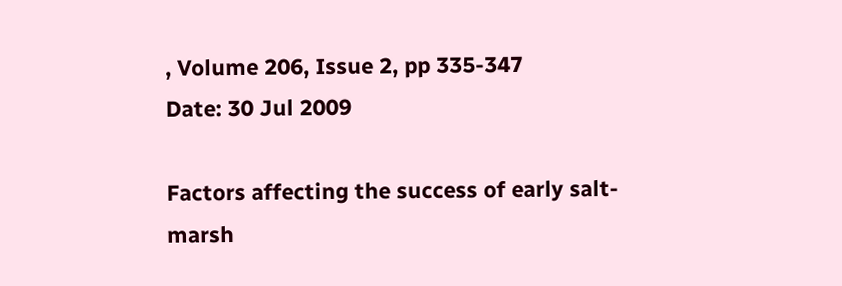, Volume 206, Issue 2, pp 335-347
Date: 30 Jul 2009

Factors affecting the success of early salt-marsh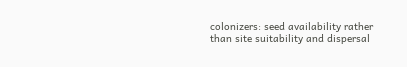colonizers: seed availability rather than site suitability and dispersal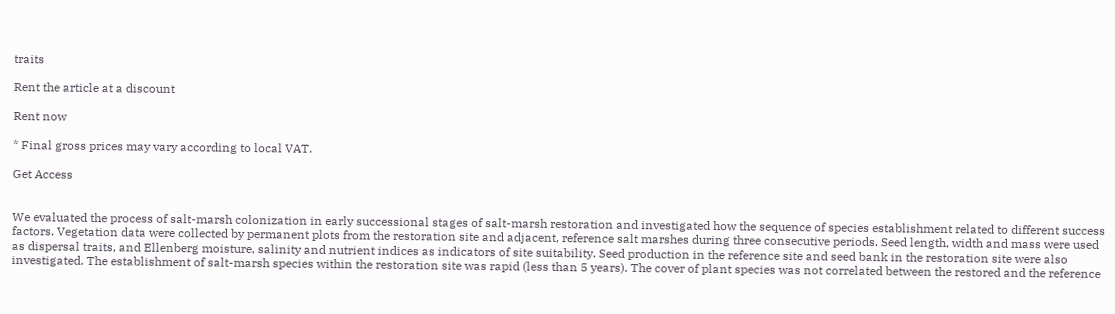traits

Rent the article at a discount

Rent now

* Final gross prices may vary according to local VAT.

Get Access


We evaluated the process of salt-marsh colonization in early successional stages of salt-marsh restoration and investigated how the sequence of species establishment related to different success factors. Vegetation data were collected by permanent plots from the restoration site and adjacent, reference salt marshes during three consecutive periods. Seed length, width and mass were used as dispersal traits, and Ellenberg moisture, salinity and nutrient indices as indicators of site suitability. Seed production in the reference site and seed bank in the restoration site were also investigated. The establishment of salt-marsh species within the restoration site was rapid (less than 5 years). The cover of plant species was not correlated between the restored and the reference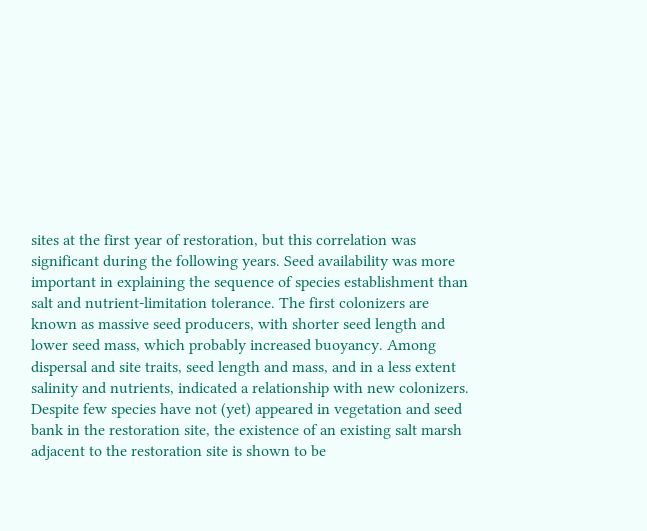sites at the first year of restoration, but this correlation was significant during the following years. Seed availability was more important in explaining the sequence of species establishment than salt and nutrient-limitation tolerance. The first colonizers are known as massive seed producers, with shorter seed length and lower seed mass, which probably increased buoyancy. Among dispersal and site traits, seed length and mass, and in a less extent salinity and nutrients, indicated a relationship with new colonizers. Despite few species have not (yet) appeared in vegetation and seed bank in the restoration site, the existence of an existing salt marsh adjacent to the restoration site is shown to be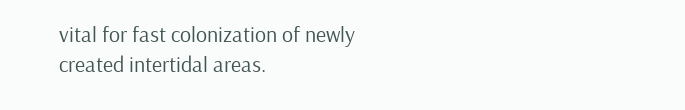vital for fast colonization of newly created intertidal areas.